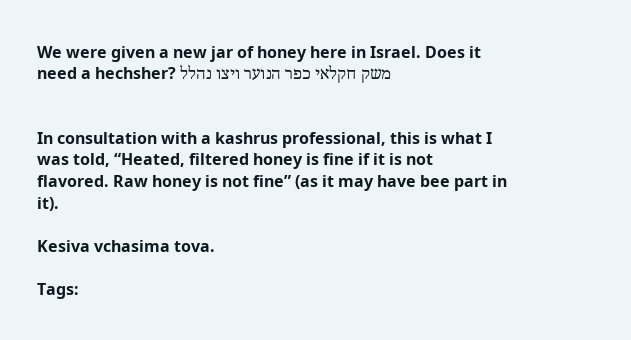We were given a new jar of honey here in Israel. Does it need a hechsher? משק חקלאי כפר הנוער ויצו נהלל


In consultation with a kashrus professional, this is what I was told, “Heated, filtered honey is fine if it is not flavored. Raw honey is not fine” (as it may have bee part in it).

Kesiva vchasima tova.

Tags: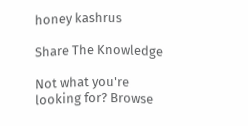honey kashrus

Share The Knowledge

Not what you're looking for? Browse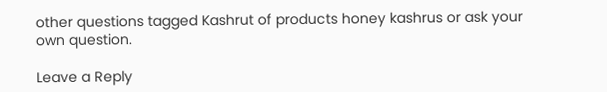other questions tagged Kashrut of products honey kashrus or ask your own question.

Leave a Reply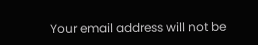Your email address will not be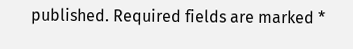published. Required fields are marked *